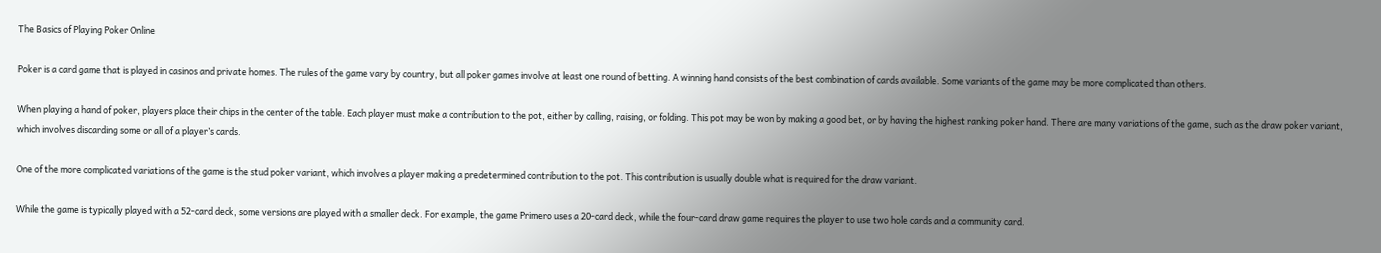The Basics of Playing Poker Online

Poker is a card game that is played in casinos and private homes. The rules of the game vary by country, but all poker games involve at least one round of betting. A winning hand consists of the best combination of cards available. Some variants of the game may be more complicated than others.

When playing a hand of poker, players place their chips in the center of the table. Each player must make a contribution to the pot, either by calling, raising, or folding. This pot may be won by making a good bet, or by having the highest ranking poker hand. There are many variations of the game, such as the draw poker variant, which involves discarding some or all of a player’s cards.

One of the more complicated variations of the game is the stud poker variant, which involves a player making a predetermined contribution to the pot. This contribution is usually double what is required for the draw variant.

While the game is typically played with a 52-card deck, some versions are played with a smaller deck. For example, the game Primero uses a 20-card deck, while the four-card draw game requires the player to use two hole cards and a community card.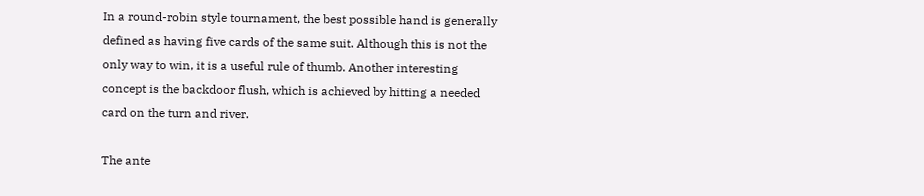In a round-robin style tournament, the best possible hand is generally defined as having five cards of the same suit. Although this is not the only way to win, it is a useful rule of thumb. Another interesting concept is the backdoor flush, which is achieved by hitting a needed card on the turn and river.

The ante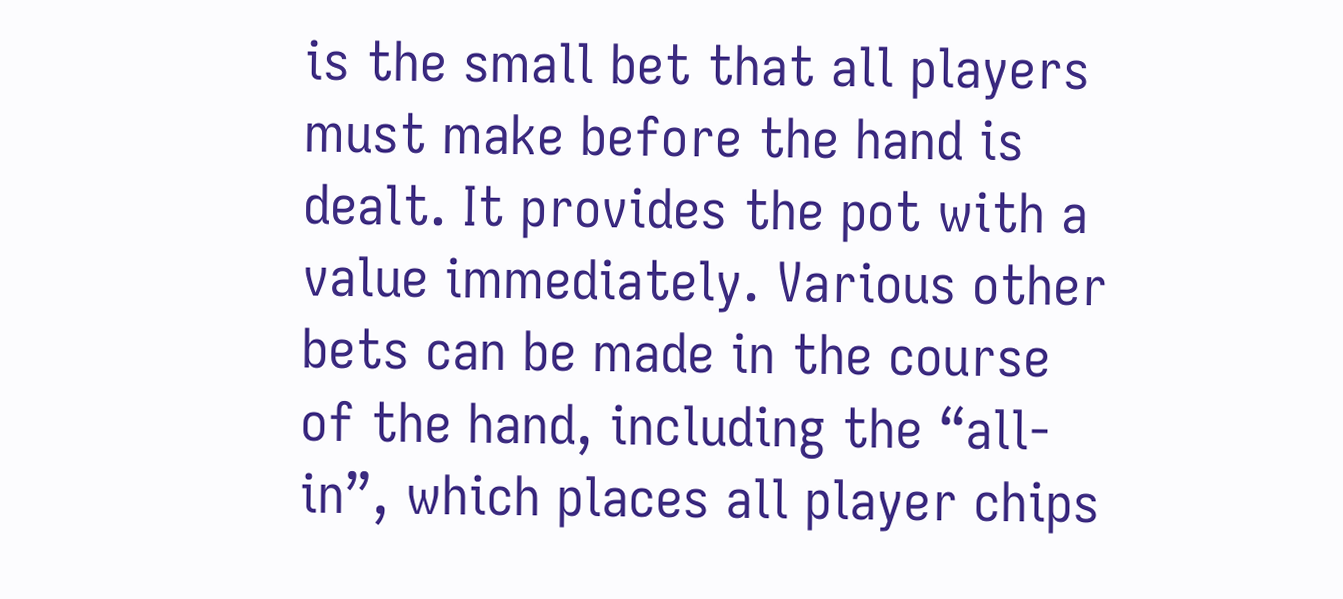is the small bet that all players must make before the hand is dealt. It provides the pot with a value immediately. Various other bets can be made in the course of the hand, including the “all-in”, which places all player chips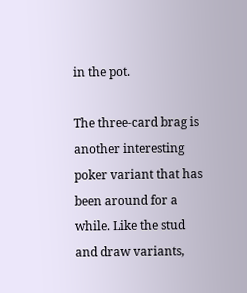in the pot.

The three-card brag is another interesting poker variant that has been around for a while. Like the stud and draw variants,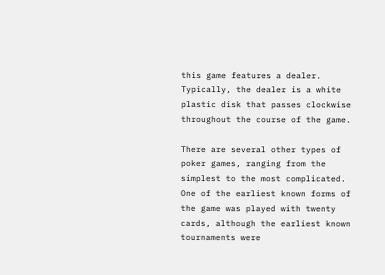this game features a dealer. Typically, the dealer is a white plastic disk that passes clockwise throughout the course of the game.

There are several other types of poker games, ranging from the simplest to the most complicated. One of the earliest known forms of the game was played with twenty cards, although the earliest known tournaments were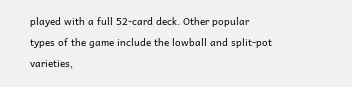played with a full 52-card deck. Other popular types of the game include the lowball and split-pot varieties,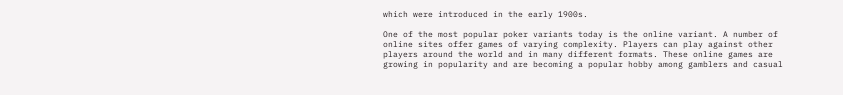which were introduced in the early 1900s.

One of the most popular poker variants today is the online variant. A number of online sites offer games of varying complexity. Players can play against other players around the world and in many different formats. These online games are growing in popularity and are becoming a popular hobby among gamblers and casual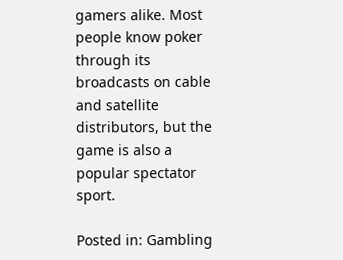gamers alike. Most people know poker through its broadcasts on cable and satellite distributors, but the game is also a popular spectator sport.

Posted in: Gambling